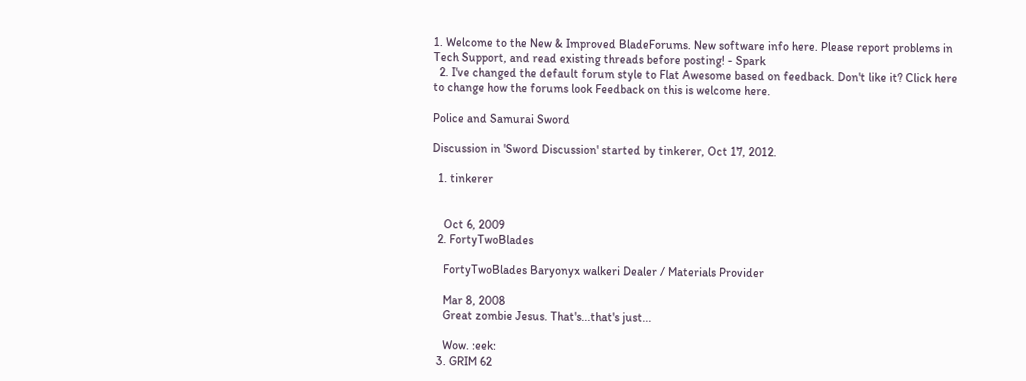1. Welcome to the New & Improved BladeForums. New software info here. Please report problems in Tech Support, and read existing threads before posting! - Spark
  2. I've changed the default forum style to Flat Awesome based on feedback. Don't like it? Click here to change how the forums look Feedback on this is welcome here.

Police and Samurai Sword

Discussion in 'Sword Discussion' started by tinkerer, Oct 17, 2012.

  1. tinkerer


    Oct 6, 2009
  2. FortyTwoBlades

    FortyTwoBlades Baryonyx walkeri Dealer / Materials Provider

    Mar 8, 2008
    Great zombie Jesus. That's...that's just...

    Wow. :eek:
  3. GRIM 62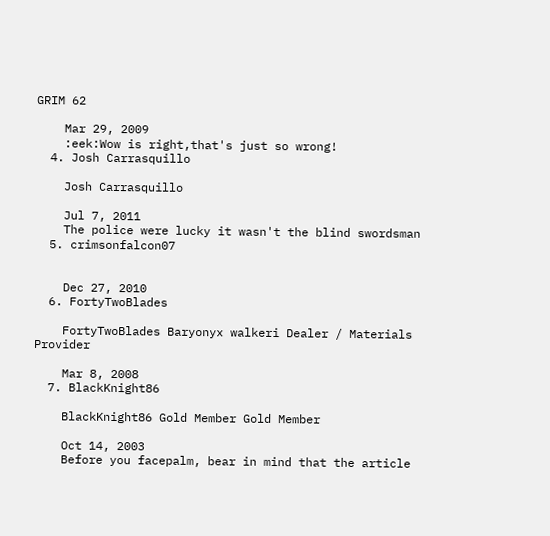GRIM 62

    Mar 29, 2009
    :eek:Wow is right,that's just so wrong!
  4. Josh Carrasquillo

    Josh Carrasquillo

    Jul 7, 2011
    The police were lucky it wasn't the blind swordsman
  5. crimsonfalcon07


    Dec 27, 2010
  6. FortyTwoBlades

    FortyTwoBlades Baryonyx walkeri Dealer / Materials Provider

    Mar 8, 2008
  7. BlackKnight86

    BlackKnight86 Gold Member Gold Member

    Oct 14, 2003
    Before you facepalm, bear in mind that the article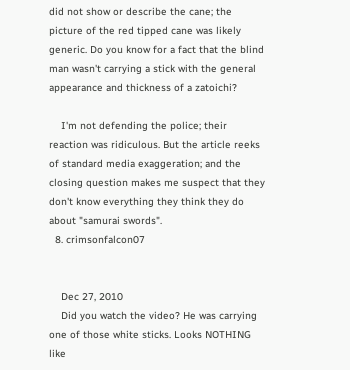did not show or describe the cane; the picture of the red tipped cane was likely generic. Do you know for a fact that the blind man wasn't carrying a stick with the general appearance and thickness of a zatoichi?

    I'm not defending the police; their reaction was ridiculous. But the article reeks of standard media exaggeration; and the closing question makes me suspect that they don't know everything they think they do about "samurai swords".
  8. crimsonfalcon07


    Dec 27, 2010
    Did you watch the video? He was carrying one of those white sticks. Looks NOTHING like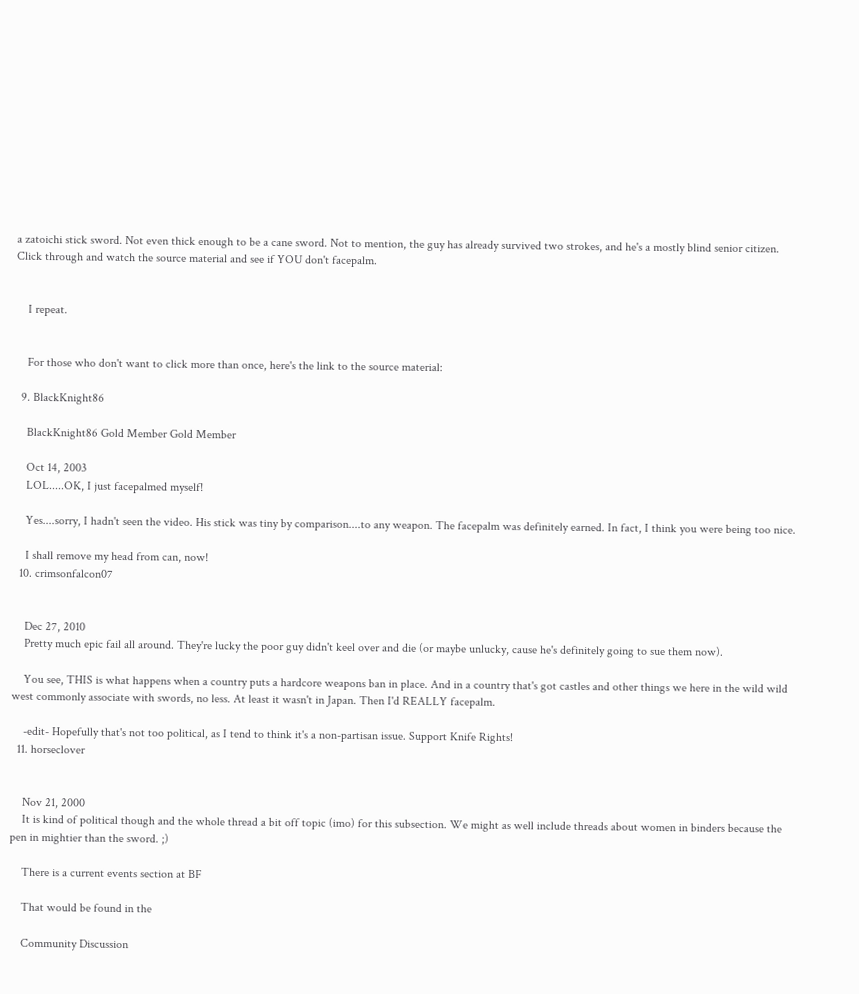a zatoichi stick sword. Not even thick enough to be a cane sword. Not to mention, the guy has already survived two strokes, and he's a mostly blind senior citizen. Click through and watch the source material and see if YOU don't facepalm.


    I repeat.


    For those who don't want to click more than once, here's the link to the source material:

  9. BlackKnight86

    BlackKnight86 Gold Member Gold Member

    Oct 14, 2003
    LOL.....OK, I just facepalmed myself!

    Yes....sorry, I hadn't seen the video. His stick was tiny by comparison....to any weapon. The facepalm was definitely earned. In fact, I think you were being too nice.

    I shall remove my head from can, now!
  10. crimsonfalcon07


    Dec 27, 2010
    Pretty much epic fail all around. They're lucky the poor guy didn't keel over and die (or maybe unlucky, cause he's definitely going to sue them now).

    You see, THIS is what happens when a country puts a hardcore weapons ban in place. And in a country that's got castles and other things we here in the wild wild west commonly associate with swords, no less. At least it wasn't in Japan. Then I'd REALLY facepalm.

    -edit- Hopefully that's not too political, as I tend to think it's a non-partisan issue. Support Knife Rights!
  11. horseclover


    Nov 21, 2000
    It is kind of political though and the whole thread a bit off topic (imo) for this subsection. We might as well include threads about women in binders because the pen in mightier than the sword. ;)

    There is a current events section at BF

    That would be found in the

    Community Discussion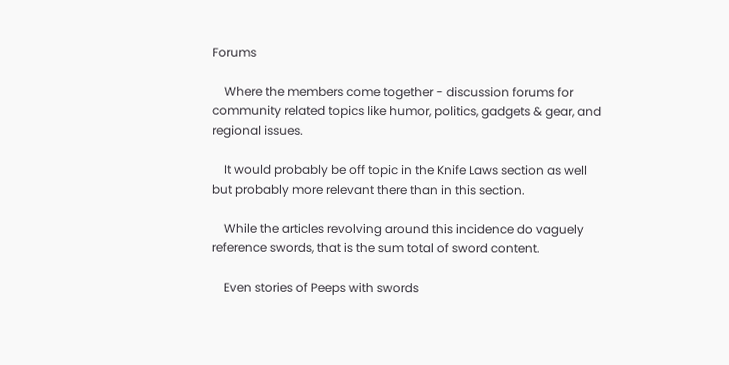Forums

    Where the members come together - discussion forums for community related topics like humor, politics, gadgets & gear, and regional issues.

    It would probably be off topic in the Knife Laws section as well but probably more relevant there than in this section.

    While the articles revolving around this incidence do vaguely reference swords, that is the sum total of sword content.

    Even stories of Peeps with swords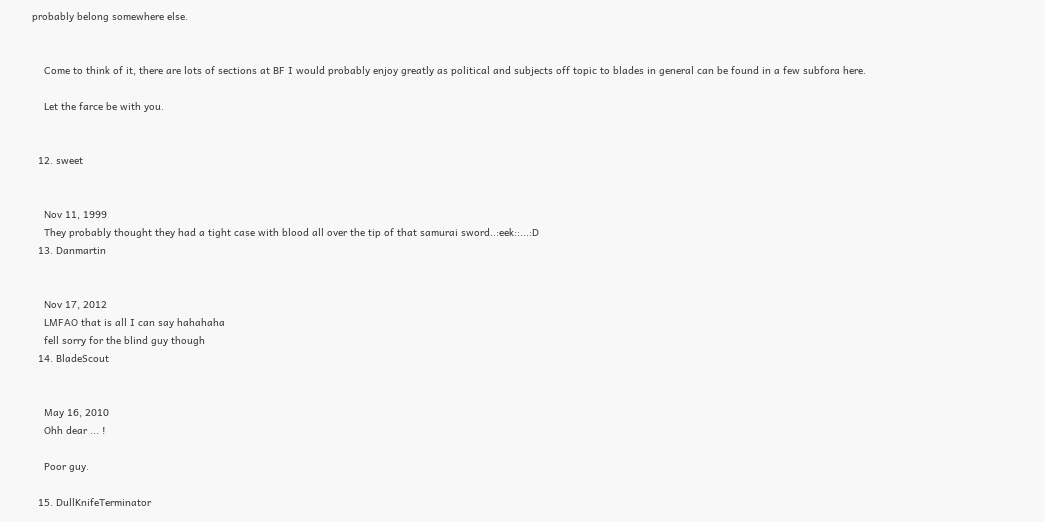probably belong somewhere else.


    Come to think of it, there are lots of sections at BF I would probably enjoy greatly as political and subjects off topic to blades in general can be found in a few subfora here.

    Let the farce be with you.


  12. sweet


    Nov 11, 1999
    They probably thought they had a tight case with blood all over the tip of that samurai sword..:eek::...:D
  13. Danmartin


    Nov 17, 2012
    LMFAO that is all I can say hahahaha
    fell sorry for the blind guy though
  14. BladeScout


    May 16, 2010
    Ohh dear ... !

    Poor guy.

  15. DullKnifeTerminator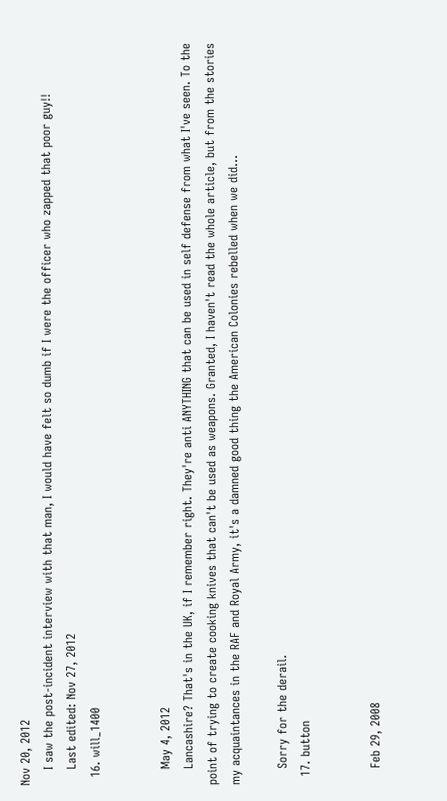Nov 20, 2012
    I saw the post-incident interview with that man, I would have felt so dumb if I were the officer who zapped that poor guy!!
    Last edited: Nov 27, 2012
  16. will_1400


    May 4, 2012
    Lancashire? That's in the UK, if I remember right. They're anti ANYTHING that can be used in self defense from what I've seen. To the point of trying to create cooking knives that can't be used as weapons. Granted, I haven't read the whole article, but from the stories my acquaintances in the RAF and Royal Army, it's a damned good thing the American Colonies rebelled when we did...

    Sorry for the derail.
  17. button


    Feb 29, 2008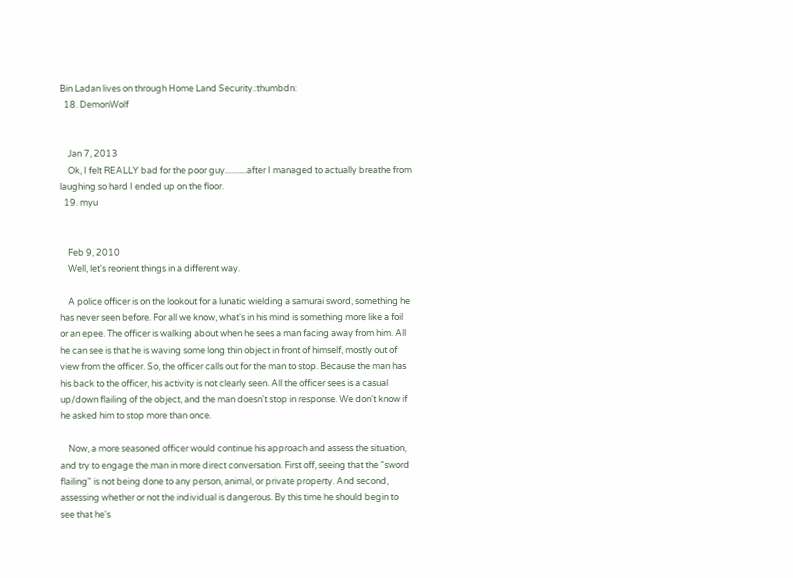Bin Ladan lives on through Home Land Security.:thumbdn:
  18. DemonWolf


    Jan 7, 2013
    Ok, I felt REALLY bad for the poor guy...........after I managed to actually breathe from laughing so hard I ended up on the floor.
  19. myu


    Feb 9, 2010
    Well, let's reorient things in a different way.

    A police officer is on the lookout for a lunatic wielding a samurai sword, something he has never seen before. For all we know, what's in his mind is something more like a foil or an epee. The officer is walking about when he sees a man facing away from him. All he can see is that he is waving some long thin object in front of himself, mostly out of view from the officer. So, the officer calls out for the man to stop. Because the man has his back to the officer, his activity is not clearly seen. All the officer sees is a casual up/down flailing of the object, and the man doesn't stop in response. We don't know if he asked him to stop more than once.

    Now, a more seasoned officer would continue his approach and assess the situation, and try to engage the man in more direct conversation. First off, seeing that the "sword flailing" is not being done to any person, animal, or private property. And second, assessing whether or not the individual is dangerous. By this time he should begin to see that he's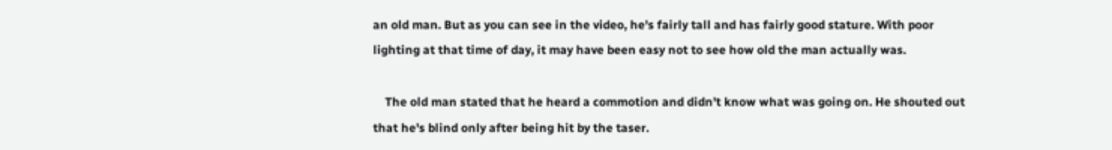an old man. But as you can see in the video, he's fairly tall and has fairly good stature. With poor lighting at that time of day, it may have been easy not to see how old the man actually was.

    The old man stated that he heard a commotion and didn't know what was going on. He shouted out that he's blind only after being hit by the taser.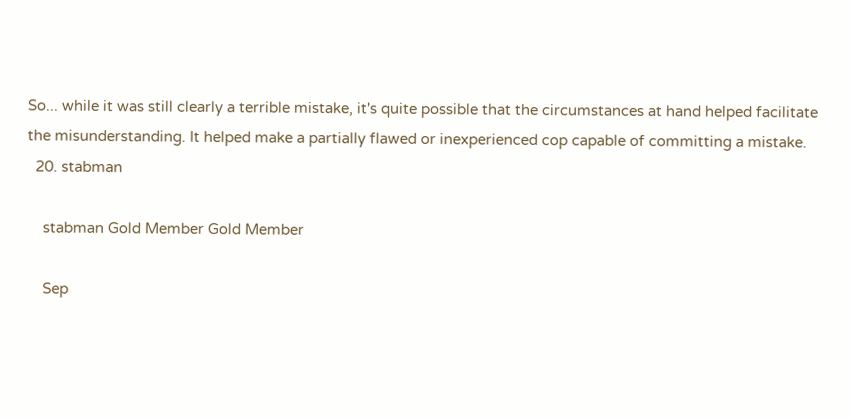So... while it was still clearly a terrible mistake, it's quite possible that the circumstances at hand helped facilitate the misunderstanding. It helped make a partially flawed or inexperienced cop capable of committing a mistake.
  20. stabman

    stabman Gold Member Gold Member

    Sep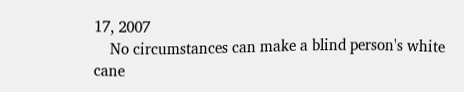17, 2007
    No circumstances can make a blind person's white cane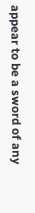appear to be a sword of any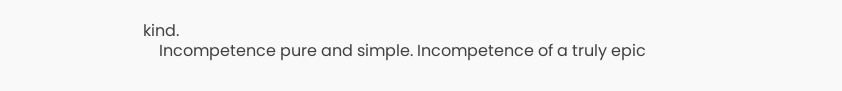kind.
    Incompetence pure and simple. Incompetence of a truly epic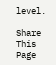level.

Share This Page